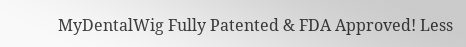MyDentalWig Fully Patented & FDA Approved! Less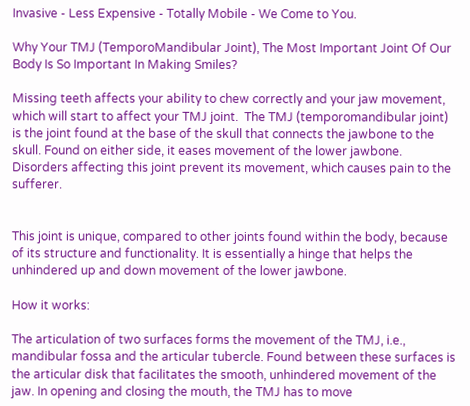Invasive - Less Expensive - Totally Mobile - We Come to You.

Why Your TMJ (TemporoMandibular Joint), The Most Important Joint Of Our Body Is So Important In Making Smiles?

Missing teeth affects your ability to chew correctly and your jaw movement, which will start to affect your TMJ joint.  The TMJ (temporomandibular joint) is the joint found at the base of the skull that connects the jawbone to the skull. Found on either side, it eases movement of the lower jawbone. Disorders affecting this joint prevent its movement, which causes pain to the sufferer.


This joint is unique, compared to other joints found within the body, because of its structure and functionality. It is essentially a hinge that helps the unhindered up and down movement of the lower jawbone.

How it works:

The articulation of two surfaces forms the movement of the TMJ, i.e., mandibular fossa and the articular tubercle. Found between these surfaces is the articular disk that facilitates the smooth, unhindered movement of the jaw. In opening and closing the mouth, the TMJ has to move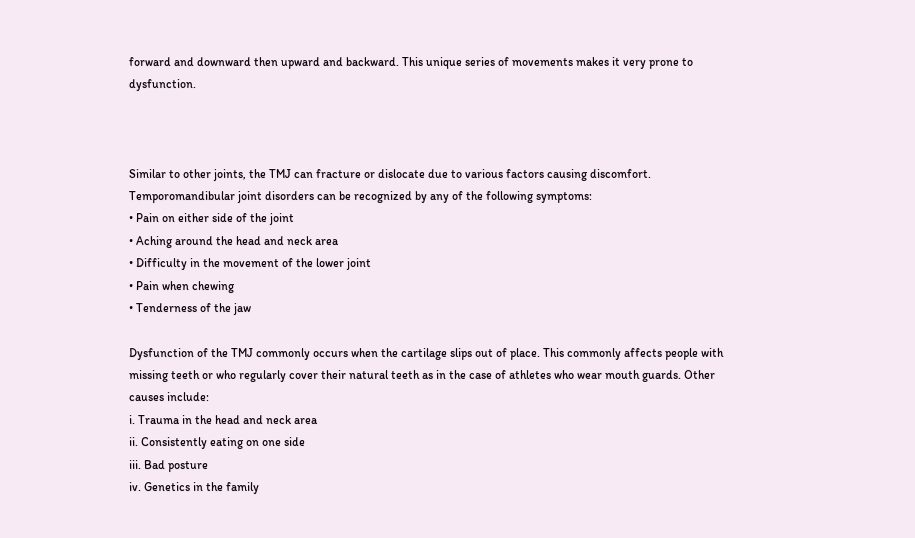forward and downward then upward and backward. This unique series of movements makes it very prone to dysfunction.



Similar to other joints, the TMJ can fracture or dislocate due to various factors causing discomfort. Temporomandibular joint disorders can be recognized by any of the following symptoms:
• Pain on either side of the joint
• Aching around the head and neck area
• Difficulty in the movement of the lower joint
• Pain when chewing
• Tenderness of the jaw

Dysfunction of the TMJ commonly occurs when the cartilage slips out of place. This commonly affects people with missing teeth or who regularly cover their natural teeth as in the case of athletes who wear mouth guards. Other causes include:
i. Trauma in the head and neck area
ii. Consistently eating on one side
iii. Bad posture
iv. Genetics in the family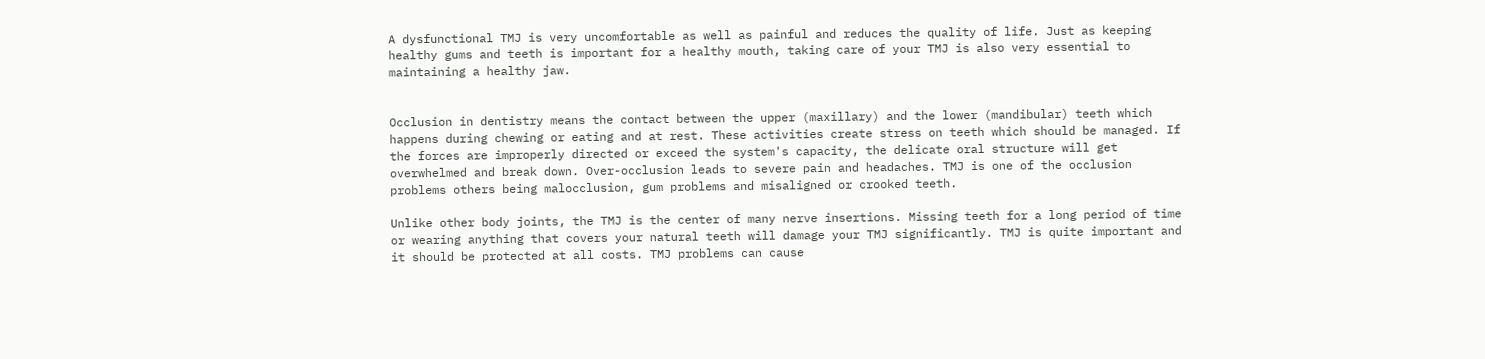A dysfunctional TMJ is very uncomfortable as well as painful and reduces the quality of life. Just as keeping healthy gums and teeth is important for a healthy mouth, taking care of your TMJ is also very essential to maintaining a healthy jaw.


Occlusion in dentistry means the contact between the upper (maxillary) and the lower (mandibular) teeth which happens during chewing or eating and at rest. These activities create stress on teeth which should be managed. If the forces are improperly directed or exceed the system's capacity, the delicate oral structure will get overwhelmed and break down. Over-occlusion leads to severe pain and headaches. TMJ is one of the occlusion problems others being malocclusion, gum problems and misaligned or crooked teeth.

Unlike other body joints, the TMJ is the center of many nerve insertions. Missing teeth for a long period of time or wearing anything that covers your natural teeth will damage your TMJ significantly. TMJ is quite important and it should be protected at all costs. TMJ problems can cause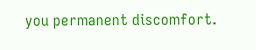you permanent discomfort.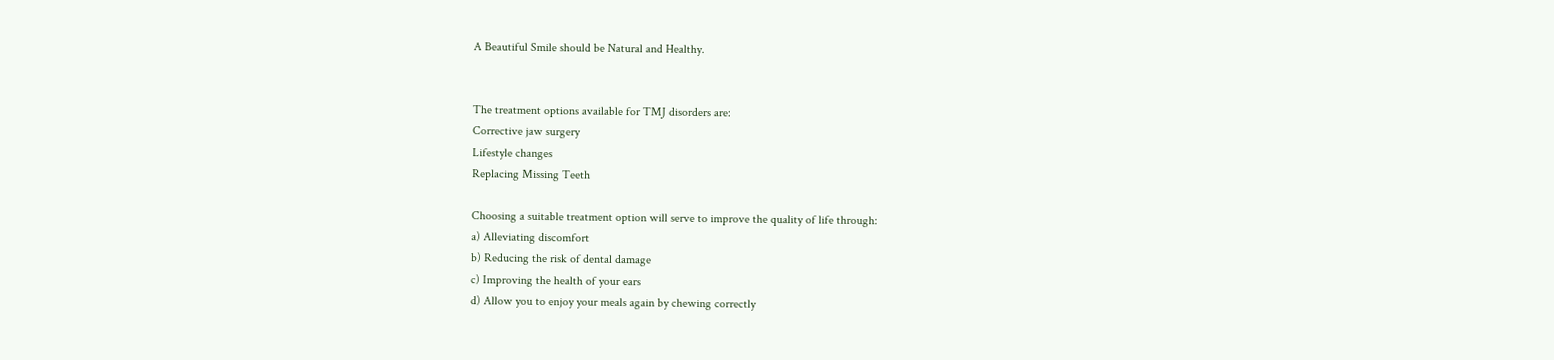A Beautiful Smile should be Natural and Healthy.


The treatment options available for TMJ disorders are:
Corrective jaw surgery
Lifestyle changes
Replacing Missing Teeth

Choosing a suitable treatment option will serve to improve the quality of life through:
a) Alleviating discomfort
b) Reducing the risk of dental damage
c) Improving the health of your ears
d) Allow you to enjoy your meals again by chewing correctly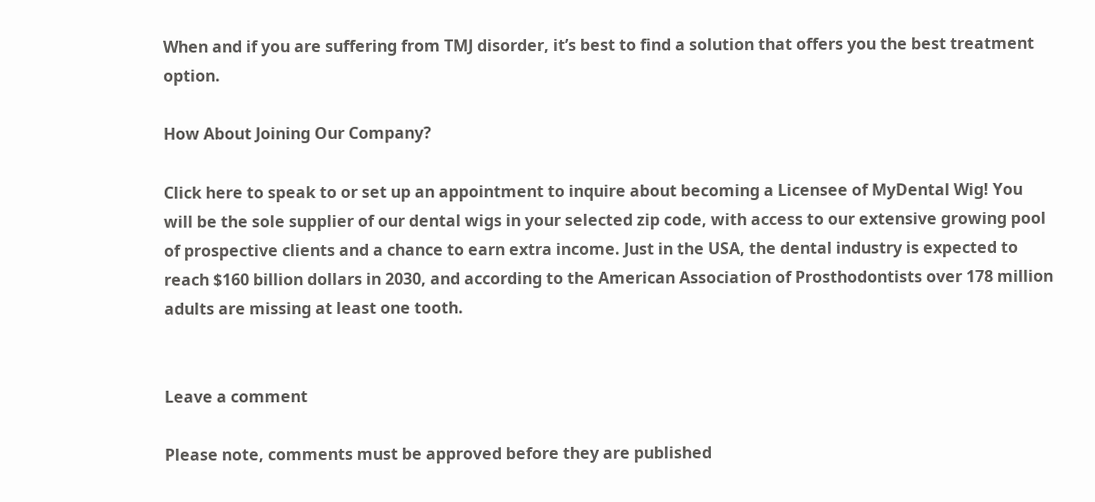When and if you are suffering from TMJ disorder, it’s best to find a solution that offers you the best treatment option.

How About Joining Our Company?

Click here to speak to or set up an appointment to inquire about becoming a Licensee of MyDental Wig! You will be the sole supplier of our dental wigs in your selected zip code, with access to our extensive growing pool of prospective clients and a chance to earn extra income. Just in the USA, the dental industry is expected to reach $160 billion dollars in 2030, and according to the American Association of Prosthodontists over 178 million adults are missing at least one tooth.


Leave a comment

Please note, comments must be approved before they are published